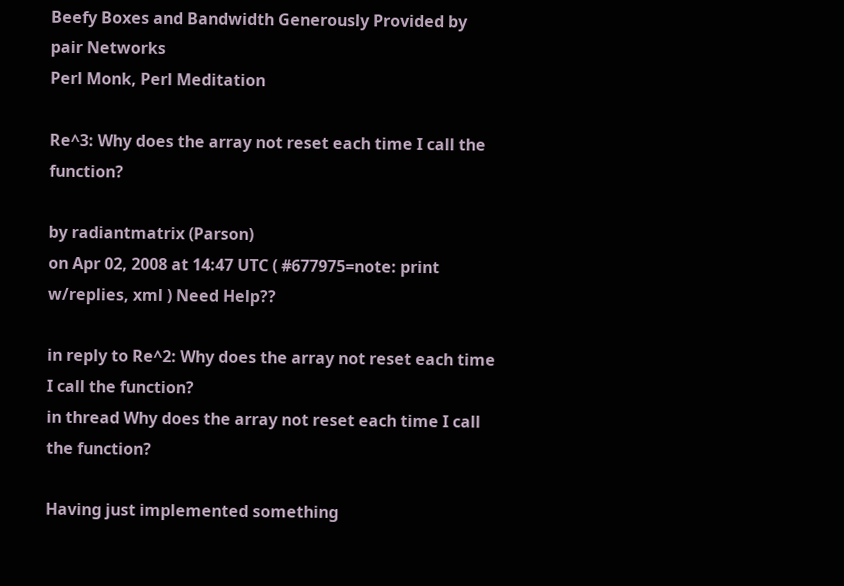Beefy Boxes and Bandwidth Generously Provided by pair Networks
Perl Monk, Perl Meditation

Re^3: Why does the array not reset each time I call the function?

by radiantmatrix (Parson)
on Apr 02, 2008 at 14:47 UTC ( #677975=note: print w/replies, xml ) Need Help??

in reply to Re^2: Why does the array not reset each time I call the function?
in thread Why does the array not reset each time I call the function?

Having just implemented something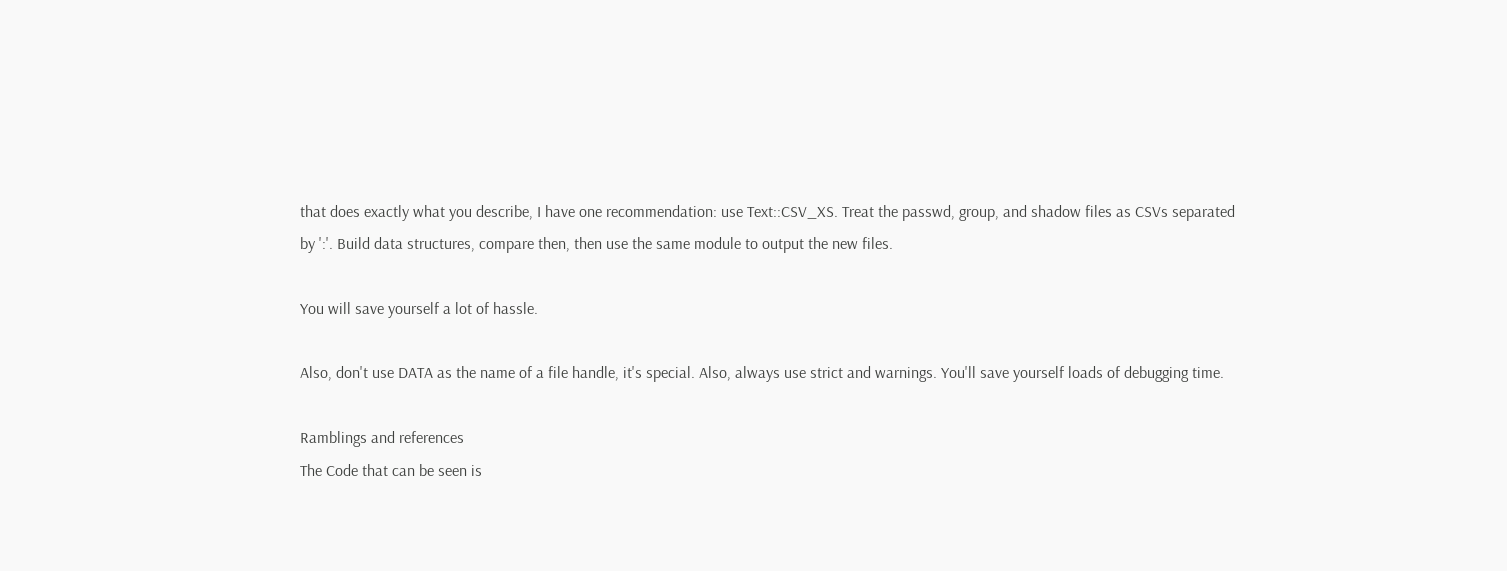that does exactly what you describe, I have one recommendation: use Text::CSV_XS. Treat the passwd, group, and shadow files as CSVs separated by ':'. Build data structures, compare then, then use the same module to output the new files.

You will save yourself a lot of hassle.

Also, don't use DATA as the name of a file handle, it's special. Also, always use strict and warnings. You'll save yourself loads of debugging time.

Ramblings and references
The Code that can be seen is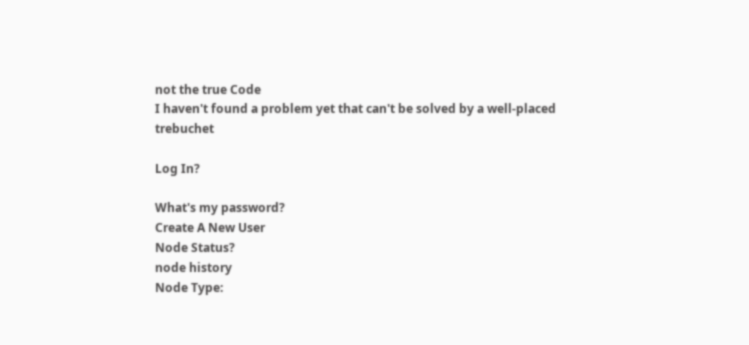not the true Code
I haven't found a problem yet that can't be solved by a well-placed trebuchet

Log In?

What's my password?
Create A New User
Node Status?
node history
Node Type: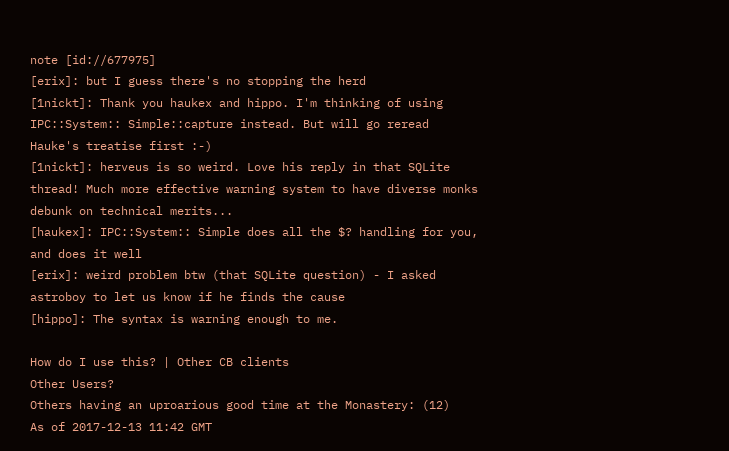note [id://677975]
[erix]: but I guess there's no stopping the herd
[1nickt]: Thank you haukex and hippo. I'm thinking of using IPC::System:: Simple::capture instead. But will go reread Hauke's treatise first :-)
[1nickt]: herveus is so weird. Love his reply in that SQLite thread! Much more effective warning system to have diverse monks debunk on technical merits...
[haukex]: IPC::System:: Simple does all the $? handling for you, and does it well
[erix]: weird problem btw (that SQLite question) - I asked astroboy to let us know if he finds the cause
[hippo]: The syntax is warning enough to me.

How do I use this? | Other CB clients
Other Users?
Others having an uproarious good time at the Monastery: (12)
As of 2017-12-13 11:42 GMT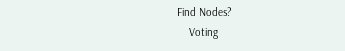Find Nodes?
    Voting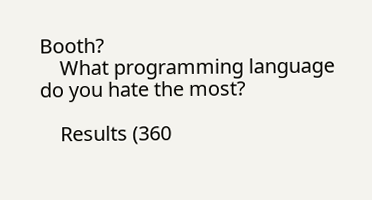Booth?
    What programming language do you hate the most?

    Results (360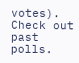votes). Check out past polls.